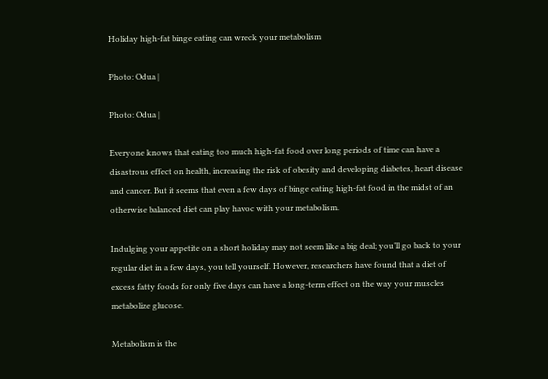Holiday high-fat binge eating can wreck your metabolism

Photo: Odua |

Photo: Odua |

Everyone knows that eating too much high-fat food over long periods of time can have a disastrous effect on health, increasing the risk of obesity and developing diabetes, heart disease and cancer. But it seems that even a few days of binge eating high-fat food in the midst of an otherwise balanced diet can play havoc with your metabolism.

Indulging your appetite on a short holiday may not seem like a big deal; you’ll go back to your regular diet in a few days, you tell yourself. However, researchers have found that a diet of excess fatty foods for only five days can have a long-term effect on the way your muscles metabolize glucose.

Metabolism is the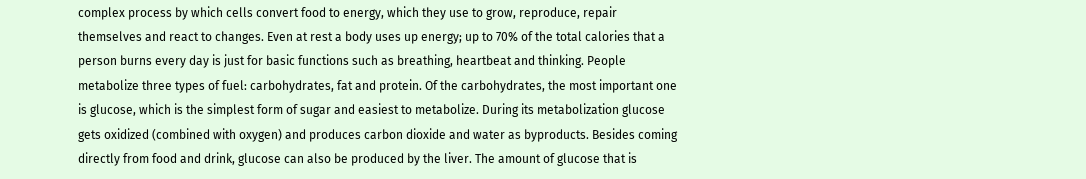complex process by which cells convert food to energy, which they use to grow, reproduce, repair themselves and react to changes. Even at rest a body uses up energy; up to 70% of the total calories that a person burns every day is just for basic functions such as breathing, heartbeat and thinking. People metabolize three types of fuel: carbohydrates, fat and protein. Of the carbohydrates, the most important one is glucose, which is the simplest form of sugar and easiest to metabolize. During its metabolization glucose gets oxidized (combined with oxygen) and produces carbon dioxide and water as byproducts. Besides coming directly from food and drink, glucose can also be produced by the liver. The amount of glucose that is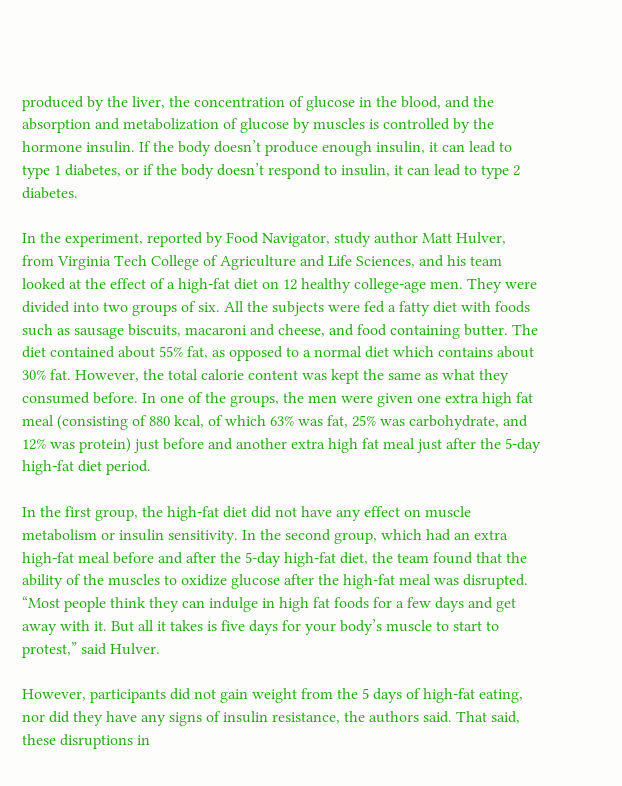produced by the liver, the concentration of glucose in the blood, and the absorption and metabolization of glucose by muscles is controlled by the hormone insulin. If the body doesn’t produce enough insulin, it can lead to type 1 diabetes, or if the body doesn’t respond to insulin, it can lead to type 2 diabetes.

In the experiment, reported by Food Navigator, study author Matt Hulver, from Virginia Tech College of Agriculture and Life Sciences, and his team looked at the effect of a high-fat diet on 12 healthy college-age men. They were divided into two groups of six. All the subjects were fed a fatty diet with foods such as sausage biscuits, macaroni and cheese, and food containing butter. The diet contained about 55% fat, as opposed to a normal diet which contains about 30% fat. However, the total calorie content was kept the same as what they consumed before. In one of the groups, the men were given one extra high fat meal (consisting of 880 kcal, of which 63% was fat, 25% was carbohydrate, and 12% was protein) just before and another extra high fat meal just after the 5-day high-fat diet period.

In the first group, the high-fat diet did not have any effect on muscle metabolism or insulin sensitivity. In the second group, which had an extra high-fat meal before and after the 5-day high-fat diet, the team found that the ability of the muscles to oxidize glucose after the high-fat meal was disrupted. “Most people think they can indulge in high fat foods for a few days and get away with it. But all it takes is five days for your body’s muscle to start to protest,” said Hulver.

However, participants did not gain weight from the 5 days of high-fat eating, nor did they have any signs of insulin resistance, the authors said. That said, these disruptions in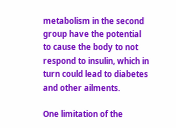metabolism in the second group have the potential to cause the body to not respond to insulin, which in turn could lead to diabetes and other ailments.

One limitation of the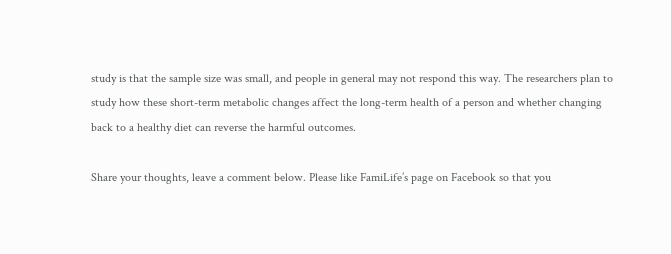study is that the sample size was small, and people in general may not respond this way. The researchers plan to study how these short-term metabolic changes affect the long-term health of a person and whether changing back to a healthy diet can reverse the harmful outcomes.

Share your thoughts, leave a comment below. Please like FamiLife’s page on Facebook so that you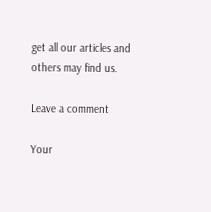get all our articles and others may find us.

Leave a comment

Your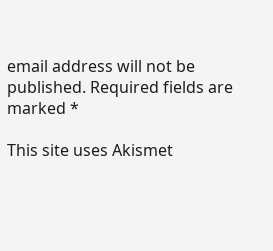email address will not be published. Required fields are marked *

This site uses Akismet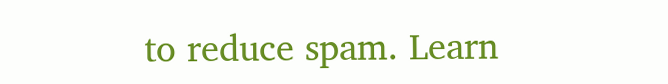to reduce spam. Learn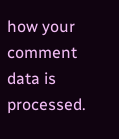how your comment data is processed.